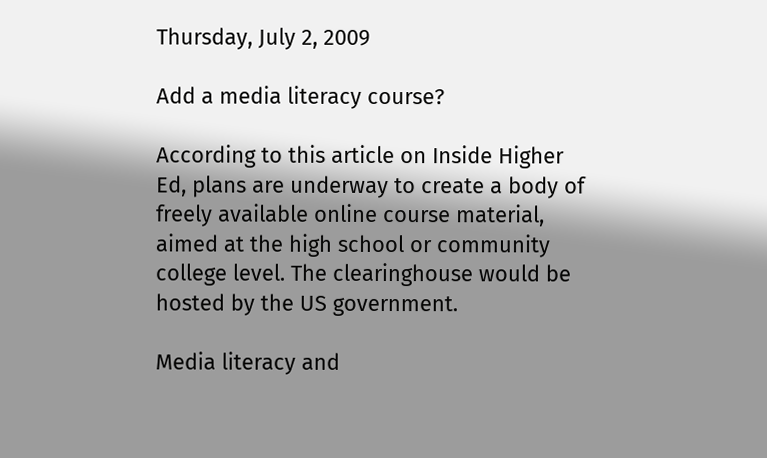Thursday, July 2, 2009

Add a media literacy course?

According to this article on Inside Higher Ed, plans are underway to create a body of freely available online course material, aimed at the high school or community college level. The clearinghouse would be hosted by the US government.

Media literacy and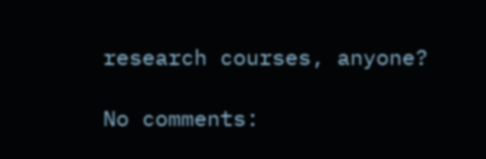research courses, anyone?

No comments: